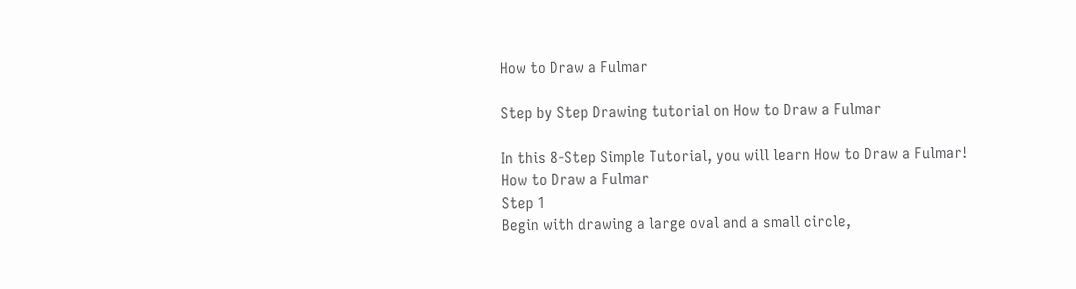How to Draw a Fulmar

Step by Step Drawing tutorial on How to Draw a Fulmar

In this 8-Step Simple Tutorial, you will learn How to Draw a Fulmar!
How to Draw a Fulmar
Step 1
Begin with drawing a large oval and a small circle,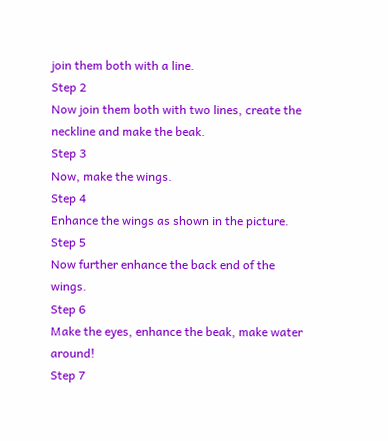join them both with a line.
Step 2
Now join them both with two lines, create the neckline and make the beak.
Step 3
Now, make the wings.
Step 4
Enhance the wings as shown in the picture.
Step 5
Now further enhance the back end of the wings.
Step 6
Make the eyes, enhance the beak, make water around!
Step 7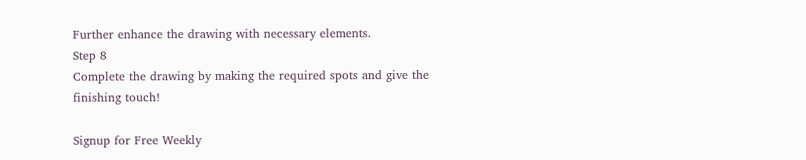Further enhance the drawing with necessary elements.
Step 8
Complete the drawing by making the required spots and give the finishing touch!

Signup for Free Weekly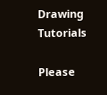Drawing Tutorials

Please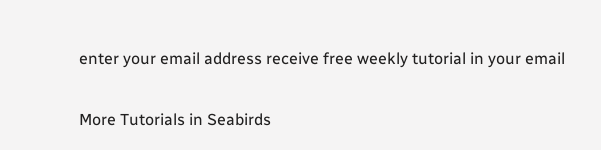enter your email address receive free weekly tutorial in your email

More Tutorials in Seabirds